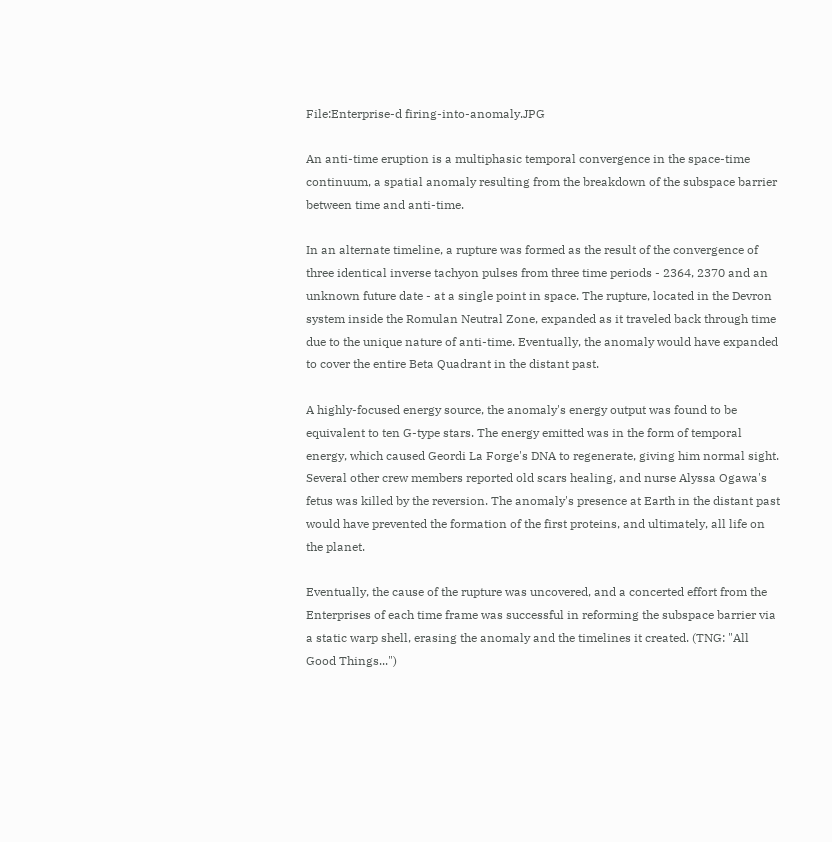File:Enterprise-d firing-into-anomaly.JPG

An anti-time eruption is a multiphasic temporal convergence in the space-time continuum, a spatial anomaly resulting from the breakdown of the subspace barrier between time and anti-time.

In an alternate timeline, a rupture was formed as the result of the convergence of three identical inverse tachyon pulses from three time periods - 2364, 2370 and an unknown future date - at a single point in space. The rupture, located in the Devron system inside the Romulan Neutral Zone, expanded as it traveled back through time due to the unique nature of anti-time. Eventually, the anomaly would have expanded to cover the entire Beta Quadrant in the distant past.

A highly-focused energy source, the anomaly's energy output was found to be equivalent to ten G-type stars. The energy emitted was in the form of temporal energy, which caused Geordi La Forge's DNA to regenerate, giving him normal sight. Several other crew members reported old scars healing, and nurse Alyssa Ogawa's fetus was killed by the reversion. The anomaly's presence at Earth in the distant past would have prevented the formation of the first proteins, and ultimately, all life on the planet.

Eventually, the cause of the rupture was uncovered, and a concerted effort from the Enterprises of each time frame was successful in reforming the subspace barrier via a static warp shell, erasing the anomaly and the timelines it created. (TNG: "All Good Things...")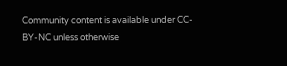Community content is available under CC-BY-NC unless otherwise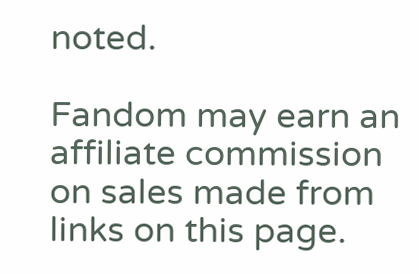noted.

Fandom may earn an affiliate commission on sales made from links on this page.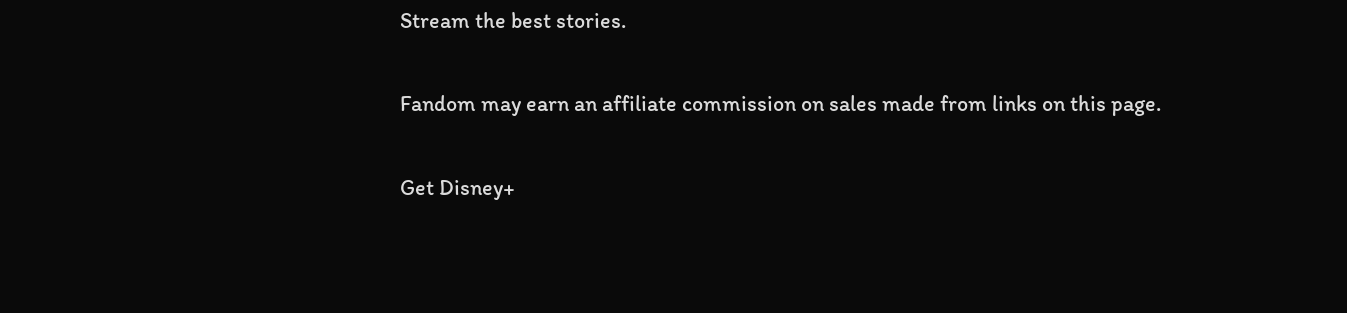Stream the best stories.

Fandom may earn an affiliate commission on sales made from links on this page.

Get Disney+